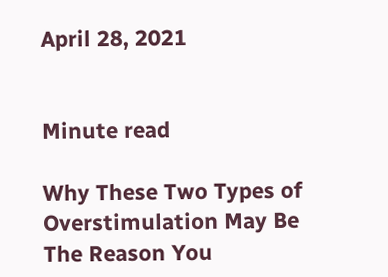April 28, 2021


Minute read

Why These Two Types of Overstimulation May Be The Reason You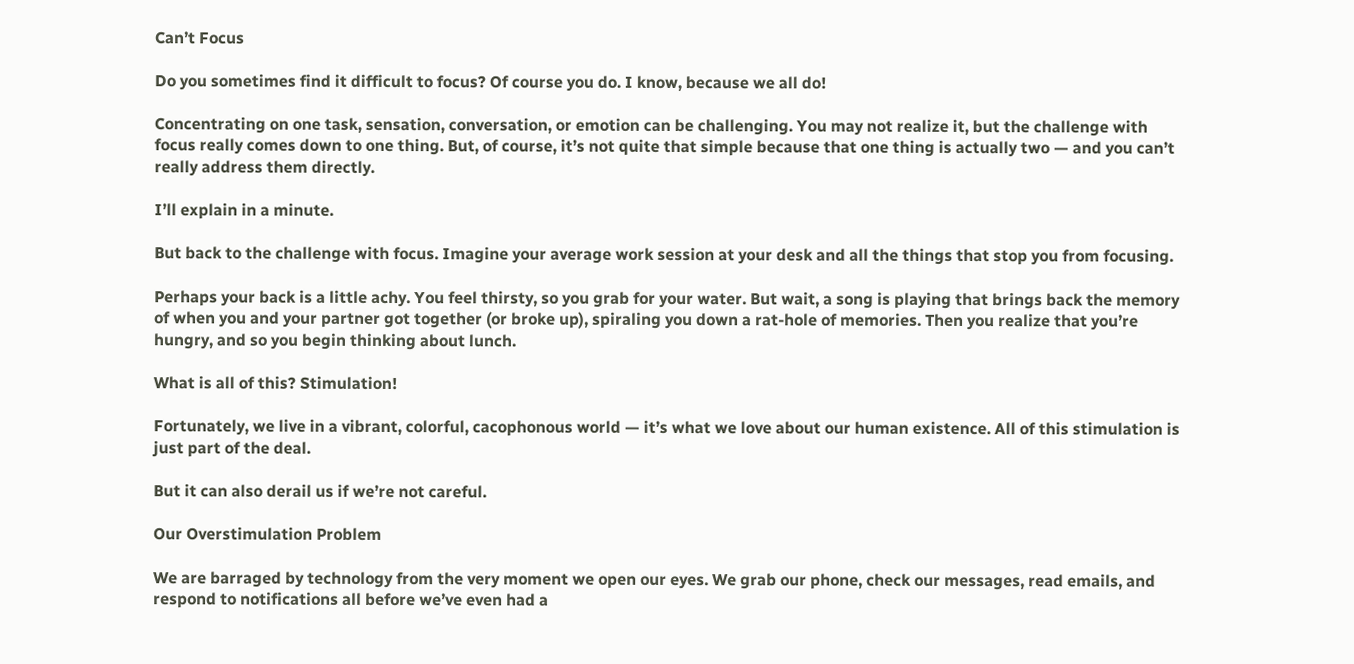Can’t Focus

Do you sometimes find it difficult to focus? Of course you do. I know, because we all do!

Concentrating on one task, sensation, conversation, or emotion can be challenging. You may not realize it, but the challenge with focus really comes down to one thing. But, of course, it’s not quite that simple because that one thing is actually two — and you can’t really address them directly.

I’ll explain in a minute.

But back to the challenge with focus. Imagine your average work session at your desk and all the things that stop you from focusing.

Perhaps your back is a little achy. You feel thirsty, so you grab for your water. But wait, a song is playing that brings back the memory of when you and your partner got together (or broke up), spiraling you down a rat-hole of memories. Then you realize that you’re hungry, and so you begin thinking about lunch.

What is all of this? Stimulation!

Fortunately, we live in a vibrant, colorful, cacophonous world — it’s what we love about our human existence. All of this stimulation is just part of the deal.

But it can also derail us if we’re not careful.

Our Overstimulation Problem

We are barraged by technology from the very moment we open our eyes. We grab our phone, check our messages, read emails, and respond to notifications all before we’ve even had a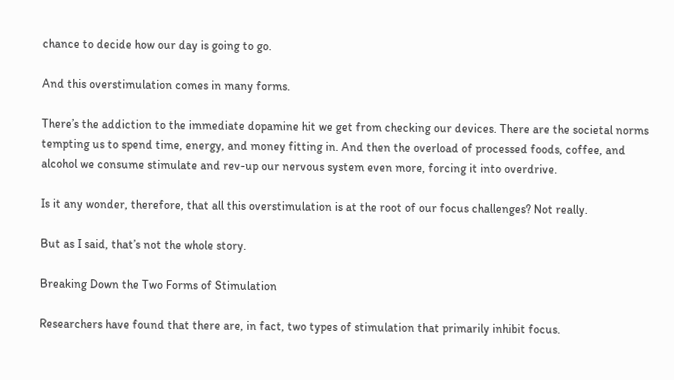chance to decide how our day is going to go.

And this overstimulation comes in many forms.

There’s the addiction to the immediate dopamine hit we get from checking our devices. There are the societal norms tempting us to spend time, energy, and money fitting in. And then the overload of processed foods, coffee, and alcohol we consume stimulate and rev-up our nervous system even more, forcing it into overdrive.

Is it any wonder, therefore, that all this overstimulation is at the root of our focus challenges? Not really.

But as I said, that’s not the whole story.

Breaking Down the Two Forms of Stimulation

Researchers have found that there are, in fact, two types of stimulation that primarily inhibit focus.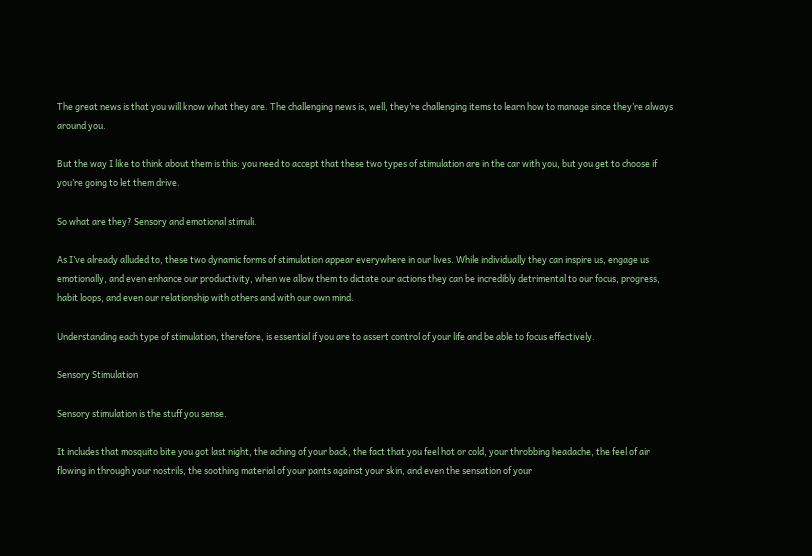The great news is that you will know what they are. The challenging news is, well, they’re challenging items to learn how to manage since they’re always around you.

But the way I like to think about them is this: you need to accept that these two types of stimulation are in the car with you, but you get to choose if you’re going to let them drive.

So what are they? Sensory and emotional stimuli.

As I’ve already alluded to, these two dynamic forms of stimulation appear everywhere in our lives. While individually they can inspire us, engage us emotionally, and even enhance our productivity, when we allow them to dictate our actions they can be incredibly detrimental to our focus, progress, habit loops, and even our relationship with others and with our own mind.

Understanding each type of stimulation, therefore, is essential if you are to assert control of your life and be able to focus effectively.

Sensory Stimulation

Sensory stimulation is the stuff you sense.

It includes that mosquito bite you got last night, the aching of your back, the fact that you feel hot or cold, your throbbing headache, the feel of air flowing in through your nostrils, the soothing material of your pants against your skin, and even the sensation of your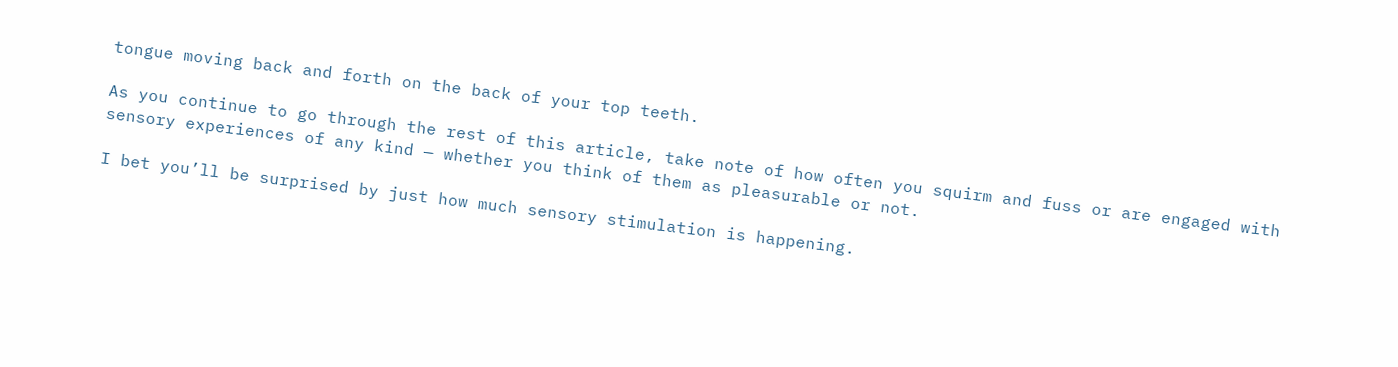tongue moving back and forth on the back of your top teeth.

As you continue to go through the rest of this article, take note of how often you squirm and fuss or are engaged with sensory experiences of any kind — whether you think of them as pleasurable or not.

I bet you’ll be surprised by just how much sensory stimulation is happening.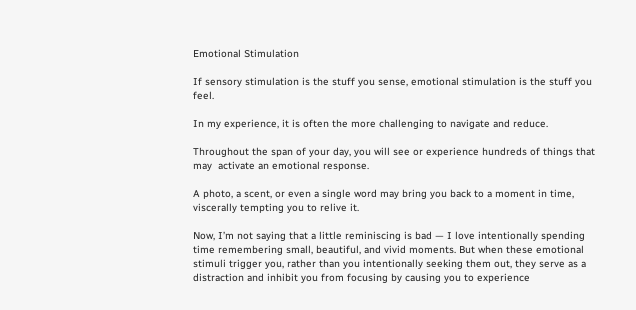Emotional Stimulation

If sensory stimulation is the stuff you sense, emotional stimulation is the stuff you feel.

In my experience, it is often the more challenging to navigate and reduce.

Throughout the span of your day, you will see or experience hundreds of things that may  activate an emotional response.

A photo, a scent, or even a single word may bring you back to a moment in time, viscerally tempting you to relive it.

Now, I’m not saying that a little reminiscing is bad — I love intentionally spending time remembering small, beautiful, and vivid moments. But when these emotional stimuli trigger you, rather than you intentionally seeking them out, they serve as a distraction and inhibit you from focusing by causing you to experience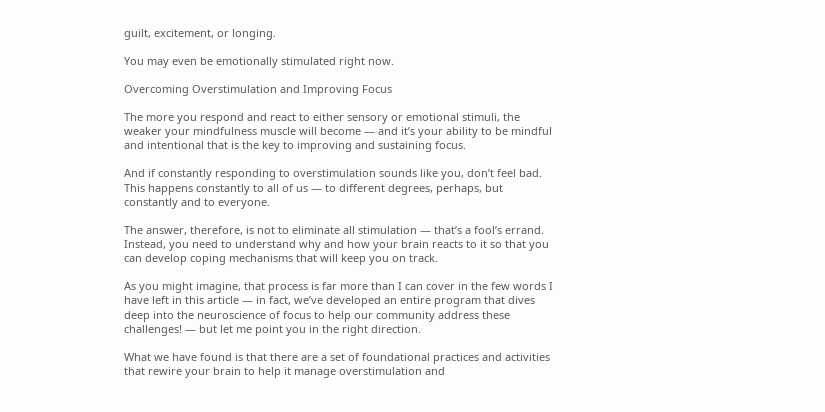guilt, excitement, or longing.

You may even be emotionally stimulated right now.

Overcoming Overstimulation and Improving Focus

The more you respond and react to either sensory or emotional stimuli, the weaker your mindfulness muscle will become — and it’s your ability to be mindful and intentional that is the key to improving and sustaining focus.

And if constantly responding to overstimulation sounds like you, don’t feel bad. This happens constantly to all of us — to different degrees, perhaps, but constantly and to everyone.

The answer, therefore, is not to eliminate all stimulation — that’s a fool’s errand. Instead, you need to understand why and how your brain reacts to it so that you can develop coping mechanisms that will keep you on track.

As you might imagine, that process is far more than I can cover in the few words I have left in this article — in fact, we’ve developed an entire program that dives deep into the neuroscience of focus to help our community address these challenges! — but let me point you in the right direction.

What we have found is that there are a set of foundational practices and activities that rewire your brain to help it manage overstimulation and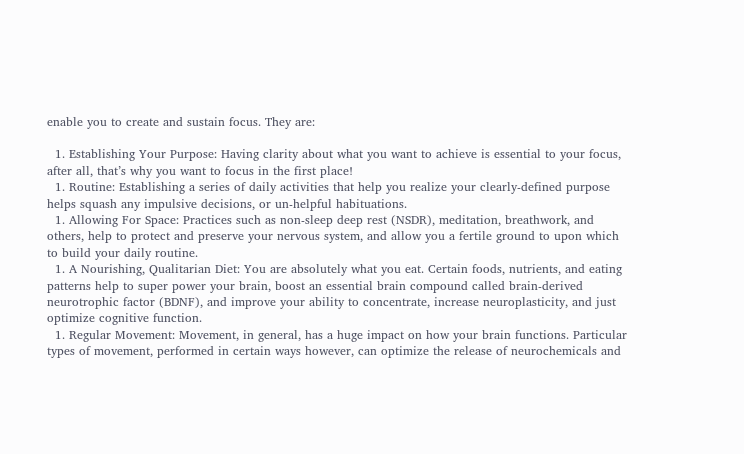enable you to create and sustain focus. They are:

  1. Establishing Your Purpose: Having clarity about what you want to achieve is essential to your focus, after all, that’s why you want to focus in the first place!
  1. Routine: Establishing a series of daily activities that help you realize your clearly-defined purpose helps squash any impulsive decisions, or un-helpful habituations.
  1. Allowing For Space: Practices such as non-sleep deep rest (NSDR), meditation, breathwork, and others, help to protect and preserve your nervous system, and allow you a fertile ground to upon which to build your daily routine.
  1. A Nourishing, Qualitarian Diet: You are absolutely what you eat. Certain foods, nutrients, and eating patterns help to super power your brain, boost an essential brain compound called brain-derived neurotrophic factor (BDNF), and improve your ability to concentrate, increase neuroplasticity, and just optimize cognitive function.
  1. Regular Movement: Movement, in general, has a huge impact on how your brain functions. Particular types of movement, performed in certain ways however, can optimize the release of neurochemicals and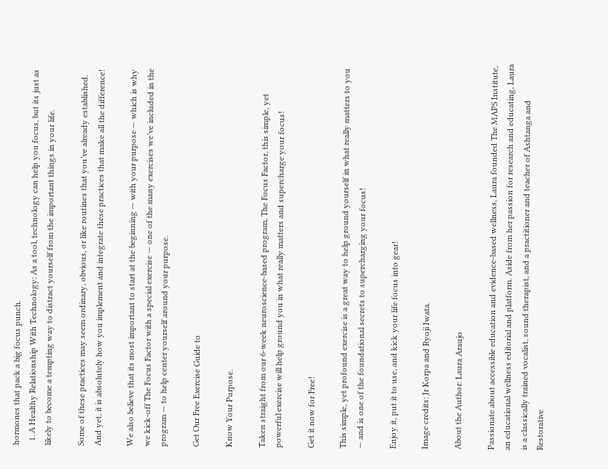hormones that pack a big focus punch.
  1. A Healthy Relationship With Technology: As a tool, technology can help you focus, but its just as likely to become a tempting way to distract yourself from the important things in your life.

Some of these practices may seem ordinary, obvious, or like routines that you’ve already established. And yet, it is absolutely how you implement and integrate these practices that make all the difference!

We also believe that its most important to start at the beginning — with your purpose — which is why we kick-off The Focus Factor with a special exercise — one of the many exercises we’ve included in the program — to help center yourself around your purpose.

Get Our Free Exercise Guide to

Know Your Purpose.

Taken straight from our 6-week neuroscience-based program, The Focus Factor, this simple, yet powerful exercise will help ground you in what really matters and supercharge your focus!

Get it now for Free!

This simple, yet profound exercise is a great way to help ground yourself in what really matters to you — and is one of the foundational secrets to supercharging your focus!

Enjoy it, put it to use, and kick your life focus into gear!

Image credits: Jr Korpa and Ryoji Iwata.

About the Author: Laura Araujo

Passionate about accessible education and evidence-based wellness, Laura founded The MAPS Institute, an educational wellness editorial and platform. Aside from her passion for research and educating, Laura is a classically trained vocalist, sound therapist, and a practitioner and teacher of Ashtanga and Restorative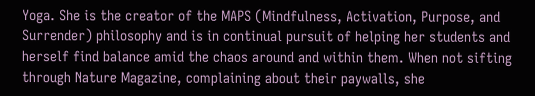Yoga. She is the creator of the MAPS (Mindfulness, Activation, Purpose, and Surrender) philosophy and is in continual pursuit of helping her students and herself find balance amid the chaos around and within them. When not sifting through Nature Magazine, complaining about their paywalls, she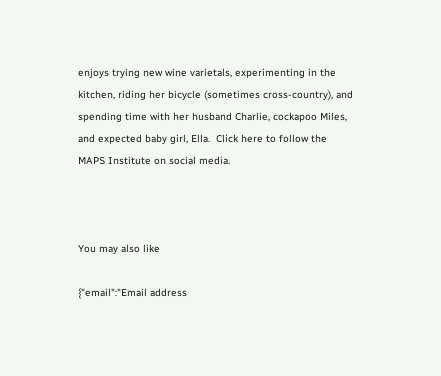enjoys trying new wine varietals, experimenting in the kitchen, riding her bicycle (sometimes cross-country), and spending time with her husband Charlie, cockapoo Miles, and expected baby girl, Ella.  Click here to follow the MAPS Institute on social media.



You may also like

{"email":"Email address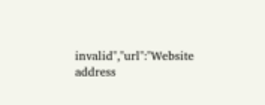invalid","url":"Website address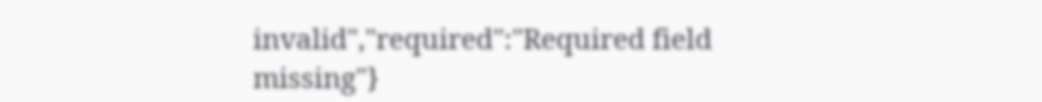invalid","required":"Required field missing"}